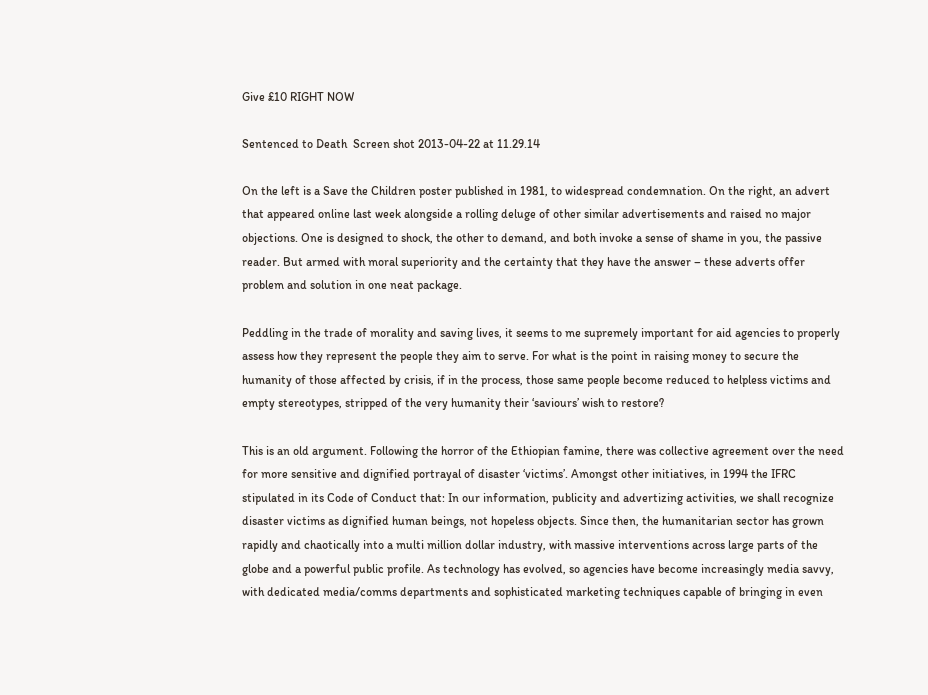Give £10 RIGHT NOW

Sentenced to Death  Screen shot 2013-04-22 at 11.29.14

On the left is a Save the Children poster published in 1981, to widespread condemnation. On the right, an advert that appeared online last week alongside a rolling deluge of other similar advertisements and raised no major objections. One is designed to shock, the other to demand, and both invoke a sense of shame in you, the passive reader. But armed with moral superiority and the certainty that they have the answer – these adverts offer problem and solution in one neat package.

Peddling in the trade of morality and saving lives, it seems to me supremely important for aid agencies to properly assess how they represent the people they aim to serve. For what is the point in raising money to secure the humanity of those affected by crisis, if in the process, those same people become reduced to helpless victims and empty stereotypes, stripped of the very humanity their ‘saviours’ wish to restore?

This is an old argument. Following the horror of the Ethiopian famine, there was collective agreement over the need for more sensitive and dignified portrayal of disaster ‘victims’. Amongst other initiatives, in 1994 the IFRC stipulated in its Code of Conduct that: In our information, publicity and advertizing activities, we shall recognize disaster victims as dignified human beings, not hopeless objects. Since then, the humanitarian sector has grown rapidly and chaotically into a multi million dollar industry, with massive interventions across large parts of the globe and a powerful public profile. As technology has evolved, so agencies have become increasingly media savvy, with dedicated media/comms departments and sophisticated marketing techniques capable of bringing in even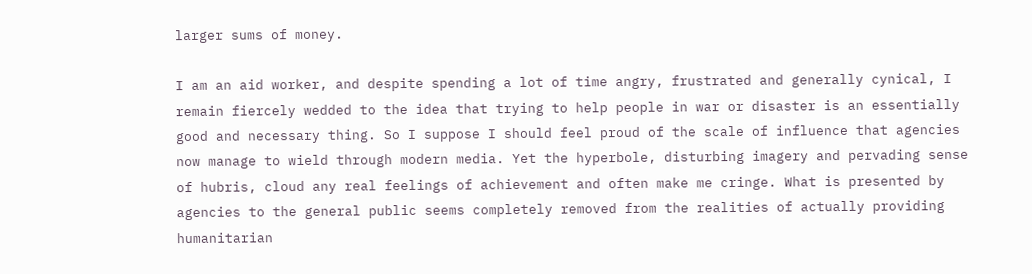larger sums of money.

I am an aid worker, and despite spending a lot of time angry, frustrated and generally cynical, I remain fiercely wedded to the idea that trying to help people in war or disaster is an essentially good and necessary thing. So I suppose I should feel proud of the scale of influence that agencies now manage to wield through modern media. Yet the hyperbole, disturbing imagery and pervading sense of hubris, cloud any real feelings of achievement and often make me cringe. What is presented by agencies to the general public seems completely removed from the realities of actually providing humanitarian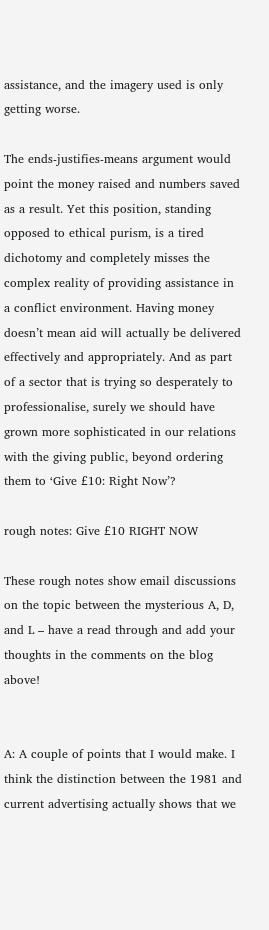assistance, and the imagery used is only getting worse.

The ends-justifies-means argument would point the money raised and numbers saved as a result. Yet this position, standing opposed to ethical purism, is a tired dichotomy and completely misses the complex reality of providing assistance in a conflict environment. Having money doesn’t mean aid will actually be delivered effectively and appropriately. And as part of a sector that is trying so desperately to professionalise, surely we should have grown more sophisticated in our relations with the giving public, beyond ordering them to ‘Give £10: Right Now’?

rough notes: Give £10 RIGHT NOW

These rough notes show email discussions on the topic between the mysterious A, D, and L – have a read through and add your thoughts in the comments on the blog above!


A: A couple of points that I would make. I think the distinction between the 1981 and current advertising actually shows that we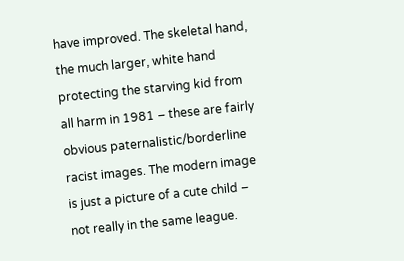have improved. The skeletal hand, the much larger, white hand protecting the starving kid from all harm in 1981 – these are fairly obvious paternalistic/borderline racist images. The modern image is just a picture of a cute child – not really in the same league.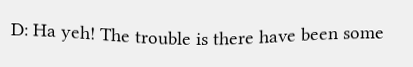D: Ha yeh! The trouble is there have been some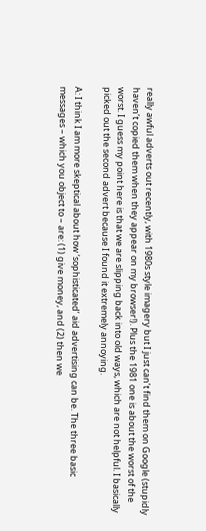really awful adverts out recently, with 1980s style imagery but I just can’t find them on Google (stupidly haven’t copied them when they appear on my browser!). Plus the 1981 one is about the worst of the worst. I guess my point here is that we are slipping back into old ways, which are not helpful. I basically picked out the second advert because I found it extremely annoying.

A: I think I am more skeptical about how ‘sophisticated’ aid advertising can be. The three basic messages – which you object to – are: (1) give money, and (2) then we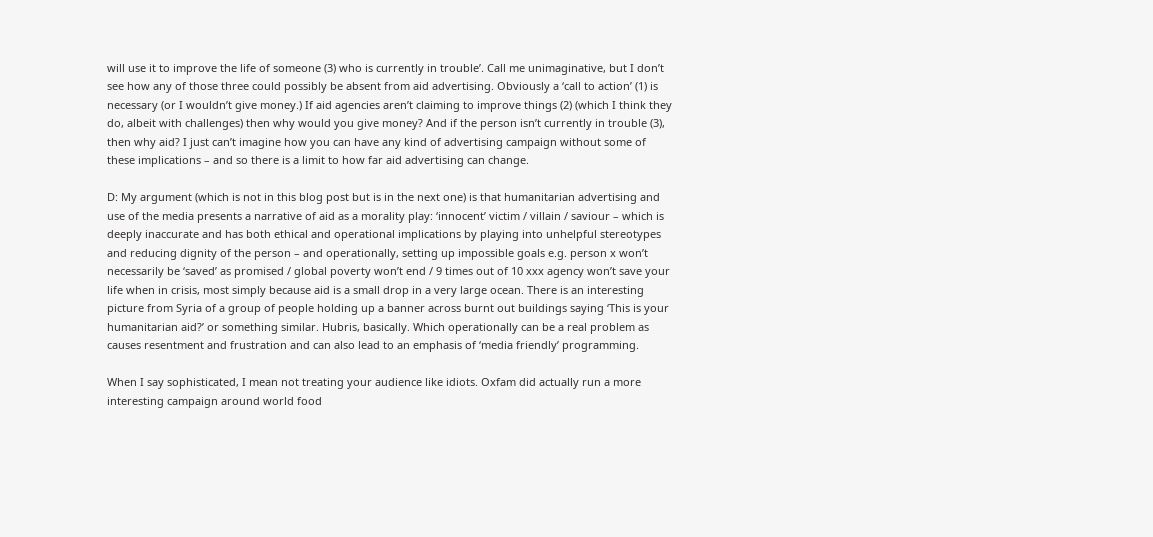will use it to improve the life of someone (3) who is currently in trouble’. Call me unimaginative, but I don’t see how any of those three could possibly be absent from aid advertising. Obviously a ‘call to action’ (1) is necessary (or I wouldn’t give money.) If aid agencies aren’t claiming to improve things (2) (which I think they do, albeit with challenges) then why would you give money? And if the person isn’t currently in trouble (3), then why aid? I just can’t imagine how you can have any kind of advertising campaign without some of these implications – and so there is a limit to how far aid advertising can change.

D: My argument (which is not in this blog post but is in the next one) is that humanitarian advertising and use of the media presents a narrative of aid as a morality play: ‘innocent’ victim / villain / saviour – which is deeply inaccurate and has both ethical and operational implications by playing into unhelpful stereotypes and reducing dignity of the person – and operationally, setting up impossible goals e.g. person x won’t necessarily be ‘saved’ as promised / global poverty won’t end / 9 times out of 10 xxx agency won’t save your life when in crisis, most simply because aid is a small drop in a very large ocean. There is an interesting picture from Syria of a group of people holding up a banner across burnt out buildings saying ‘This is your humanitarian aid?’ or something similar. Hubris, basically. Which operationally can be a real problem as causes resentment and frustration and can also lead to an emphasis of ‘media friendly’ programming.

When I say sophisticated, I mean not treating your audience like idiots. Oxfam did actually run a more interesting campaign around world food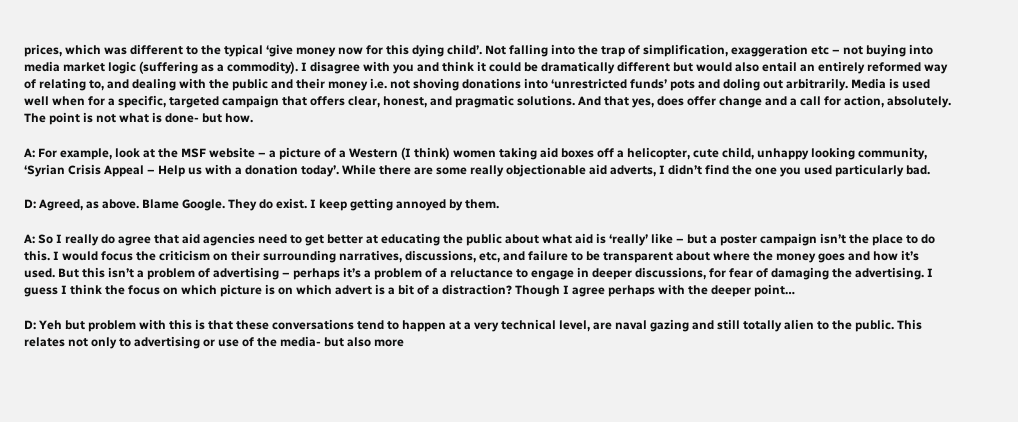prices, which was different to the typical ‘give money now for this dying child’. Not falling into the trap of simplification, exaggeration etc – not buying into media market logic (suffering as a commodity). I disagree with you and think it could be dramatically different but would also entail an entirely reformed way of relating to, and dealing with the public and their money i.e. not shoving donations into ‘unrestricted funds’ pots and doling out arbitrarily. Media is used well when for a specific, targeted campaign that offers clear, honest, and pragmatic solutions. And that yes, does offer change and a call for action, absolutely. The point is not what is done- but how.

A: For example, look at the MSF website – a picture of a Western (I think) women taking aid boxes off a helicopter, cute child, unhappy looking community, ‘Syrian Crisis Appeal – Help us with a donation today’. While there are some really objectionable aid adverts, I didn’t find the one you used particularly bad.

D: Agreed, as above. Blame Google. They do exist. I keep getting annoyed by them.

A: So I really do agree that aid agencies need to get better at educating the public about what aid is ‘really’ like – but a poster campaign isn’t the place to do this. I would focus the criticism on their surrounding narratives, discussions, etc, and failure to be transparent about where the money goes and how it’s used. But this isn’t a problem of advertising – perhaps it’s a problem of a reluctance to engage in deeper discussions, for fear of damaging the advertising. I guess I think the focus on which picture is on which advert is a bit of a distraction? Though I agree perhaps with the deeper point…

D: Yeh but problem with this is that these conversations tend to happen at a very technical level, are naval gazing and still totally alien to the public. This relates not only to advertising or use of the media- but also more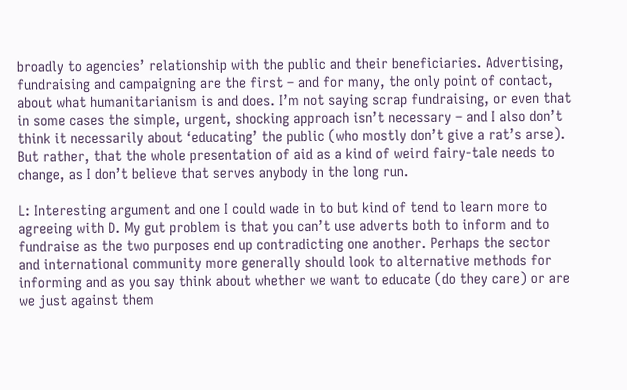broadly to agencies’ relationship with the public and their beneficiaries. Advertising, fundraising and campaigning are the first – and for many, the only point of contact, about what humanitarianism is and does. I’m not saying scrap fundraising, or even that in some cases the simple, urgent, shocking approach isn’t necessary – and I also don’t think it necessarily about ‘educating’ the public (who mostly don’t give a rat’s arse). But rather, that the whole presentation of aid as a kind of weird fairy-tale needs to change, as I don’t believe that serves anybody in the long run.

L: Interesting argument and one I could wade in to but kind of tend to learn more to agreeing with D. My gut problem is that you can’t use adverts both to inform and to fundraise as the two purposes end up contradicting one another. Perhaps the sector and international community more generally should look to alternative methods for informing and as you say think about whether we want to educate (do they care) or are we just against them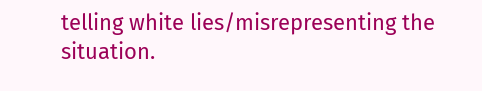telling white lies/misrepresenting the situation.